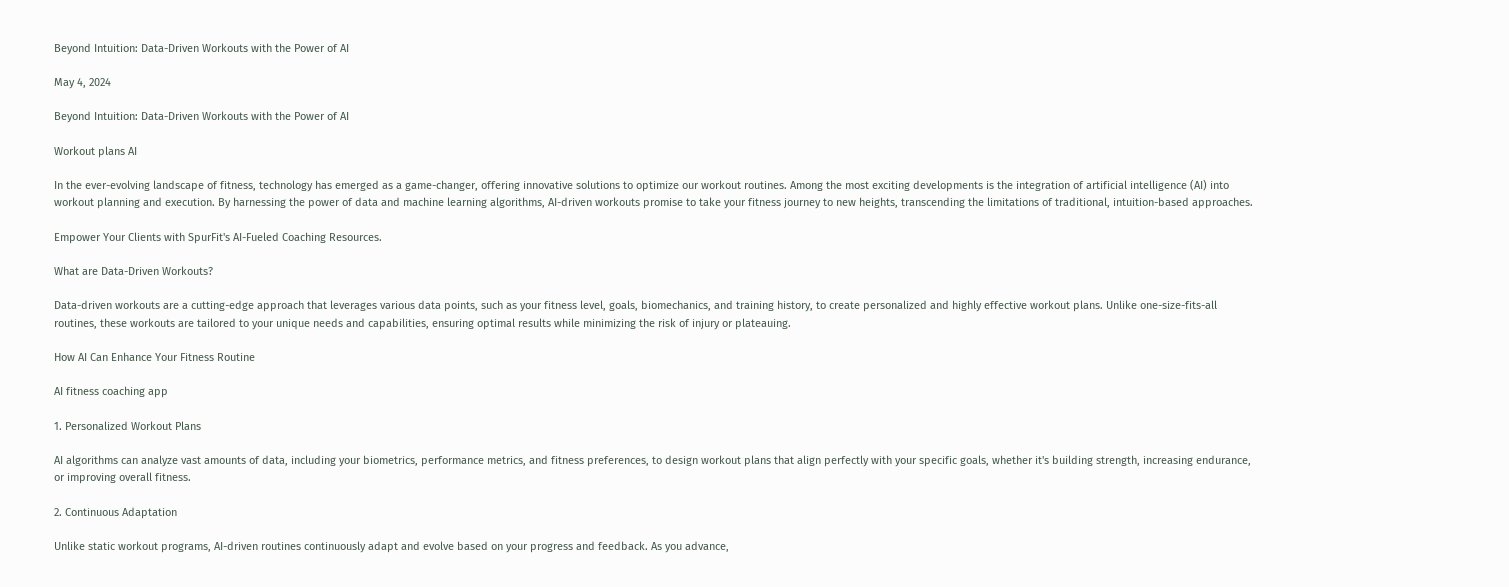Beyond Intuition: Data-Driven Workouts with the Power of AI

May 4, 2024

Beyond Intuition: Data-Driven Workouts with the Power of AI

Workout plans AI

In the ever-evolving landscape of fitness, technology has emerged as a game-changer, offering innovative solutions to optimize our workout routines. Among the most exciting developments is the integration of artificial intelligence (AI) into workout planning and execution. By harnessing the power of data and machine learning algorithms, AI-driven workouts promise to take your fitness journey to new heights, transcending the limitations of traditional, intuition-based approaches.

Empower Your Clients with SpurFit's AI-Fueled Coaching Resources.

What are Data-Driven Workouts?

Data-driven workouts are a cutting-edge approach that leverages various data points, such as your fitness level, goals, biomechanics, and training history, to create personalized and highly effective workout plans. Unlike one-size-fits-all routines, these workouts are tailored to your unique needs and capabilities, ensuring optimal results while minimizing the risk of injury or plateauing.

How AI Can Enhance Your Fitness Routine

AI fitness coaching app

1. Personalized Workout Plans

AI algorithms can analyze vast amounts of data, including your biometrics, performance metrics, and fitness preferences, to design workout plans that align perfectly with your specific goals, whether it's building strength, increasing endurance, or improving overall fitness.

2. Continuous Adaptation

Unlike static workout programs, AI-driven routines continuously adapt and evolve based on your progress and feedback. As you advance,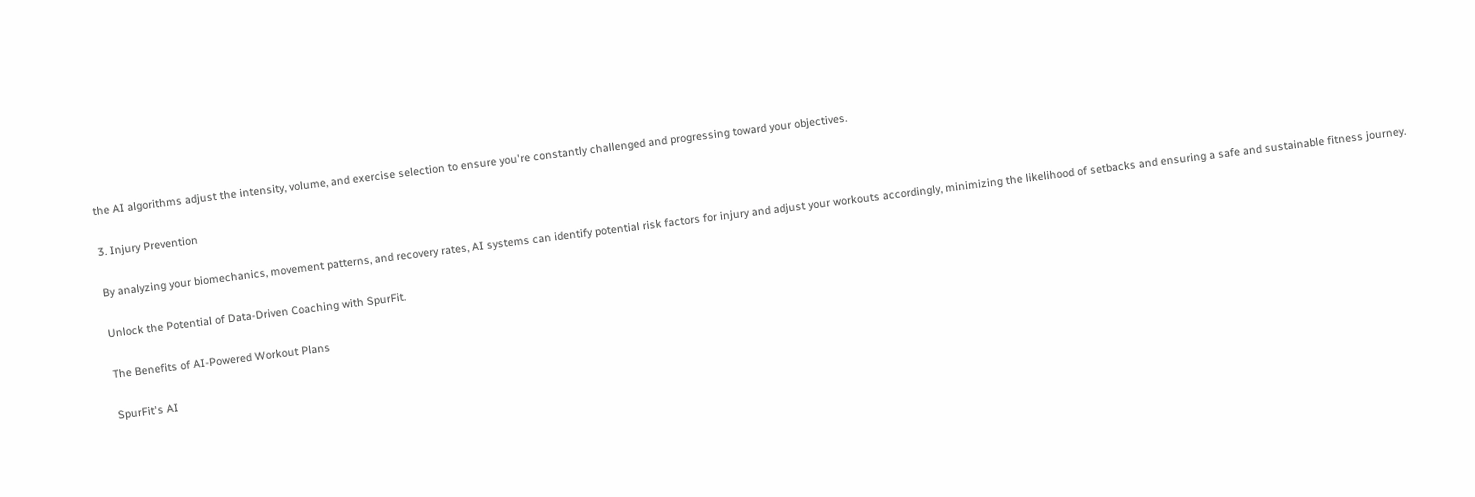the AI algorithms adjust the intensity, volume, and exercise selection to ensure you're constantly challenged and progressing toward your objectives.

3. Injury Prevention

By analyzing your biomechanics, movement patterns, and recovery rates, AI systems can identify potential risk factors for injury and adjust your workouts accordingly, minimizing the likelihood of setbacks and ensuring a safe and sustainable fitness journey.

Unlock the Potential of Data-Driven Coaching with SpurFit.

The Benefits of AI-Powered Workout Plans

SpurFit's AI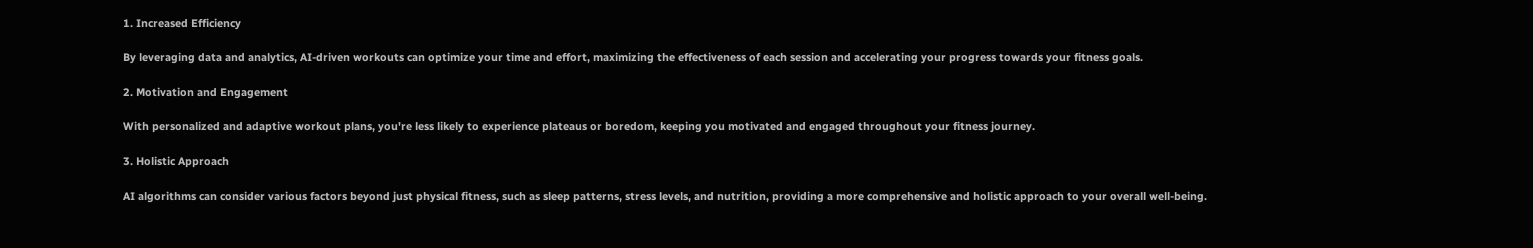1. Increased Efficiency

By leveraging data and analytics, AI-driven workouts can optimize your time and effort, maximizing the effectiveness of each session and accelerating your progress towards your fitness goals.

2. Motivation and Engagement

With personalized and adaptive workout plans, you're less likely to experience plateaus or boredom, keeping you motivated and engaged throughout your fitness journey.

3. Holistic Approach

AI algorithms can consider various factors beyond just physical fitness, such as sleep patterns, stress levels, and nutrition, providing a more comprehensive and holistic approach to your overall well-being.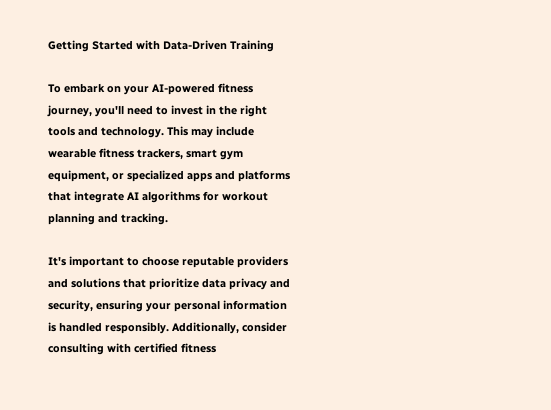Getting Started with Data-Driven Training

To embark on your AI-powered fitness journey, you'll need to invest in the right tools and technology. This may include wearable fitness trackers, smart gym equipment, or specialized apps and platforms that integrate AI algorithms for workout planning and tracking.

It's important to choose reputable providers and solutions that prioritize data privacy and security, ensuring your personal information is handled responsibly. Additionally, consider consulting with certified fitness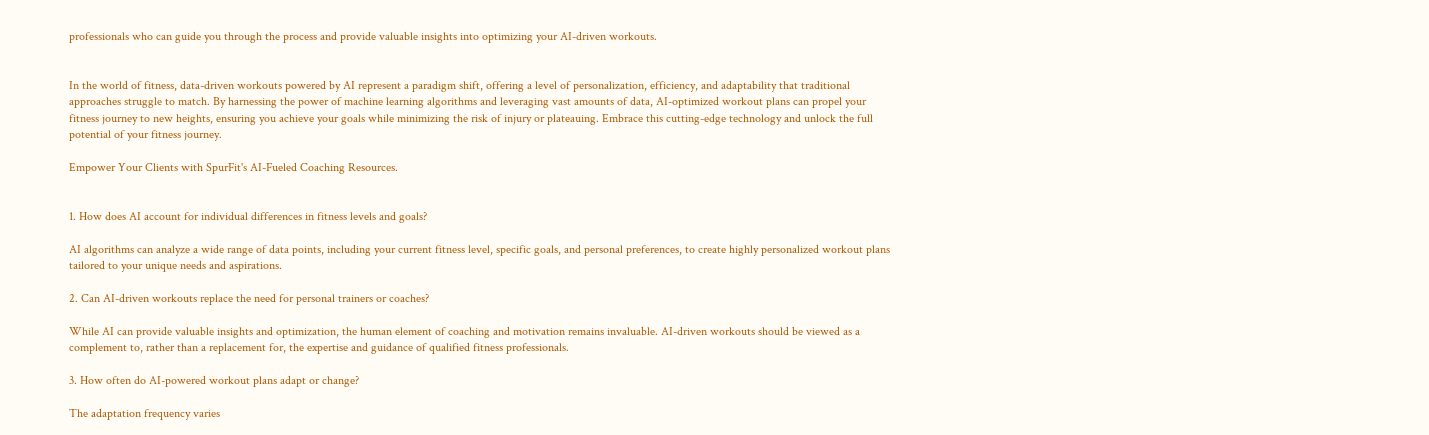professionals who can guide you through the process and provide valuable insights into optimizing your AI-driven workouts.


In the world of fitness, data-driven workouts powered by AI represent a paradigm shift, offering a level of personalization, efficiency, and adaptability that traditional approaches struggle to match. By harnessing the power of machine learning algorithms and leveraging vast amounts of data, AI-optimized workout plans can propel your fitness journey to new heights, ensuring you achieve your goals while minimizing the risk of injury or plateauing. Embrace this cutting-edge technology and unlock the full potential of your fitness journey.

Empower Your Clients with SpurFit's AI-Fueled Coaching Resources.


1. How does AI account for individual differences in fitness levels and goals?

AI algorithms can analyze a wide range of data points, including your current fitness level, specific goals, and personal preferences, to create highly personalized workout plans tailored to your unique needs and aspirations.

2. Can AI-driven workouts replace the need for personal trainers or coaches?

While AI can provide valuable insights and optimization, the human element of coaching and motivation remains invaluable. AI-driven workouts should be viewed as a complement to, rather than a replacement for, the expertise and guidance of qualified fitness professionals.

3. How often do AI-powered workout plans adapt or change?

The adaptation frequency varies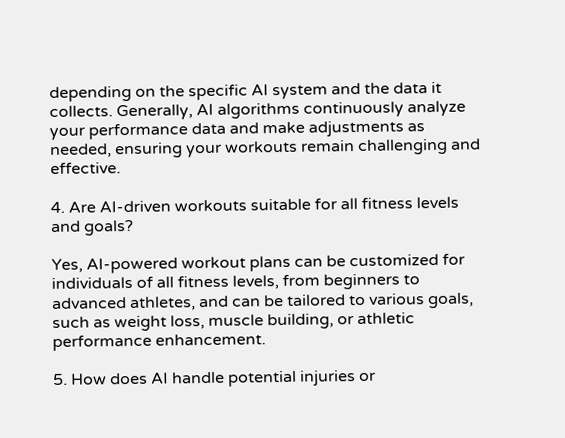depending on the specific AI system and the data it collects. Generally, AI algorithms continuously analyze your performance data and make adjustments as needed, ensuring your workouts remain challenging and effective.

4. Are AI-driven workouts suitable for all fitness levels and goals?

Yes, AI-powered workout plans can be customized for individuals of all fitness levels, from beginners to advanced athletes, and can be tailored to various goals, such as weight loss, muscle building, or athletic performance enhancement.

5. How does AI handle potential injuries or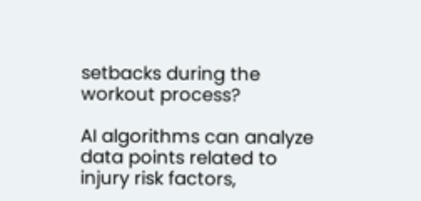setbacks during the workout process?

AI algorithms can analyze data points related to injury risk factors,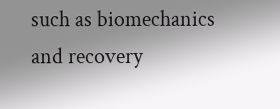such as biomechanics and recovery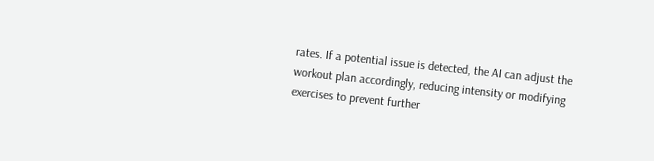rates. If a potential issue is detected, the AI can adjust the workout plan accordingly, reducing intensity or modifying exercises to prevent further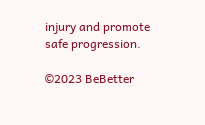injury and promote safe progression.

©2023 BeBetter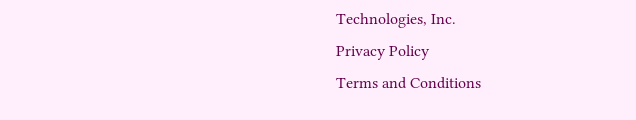Technologies, Inc.
Privacy Policy
Terms and Conditions